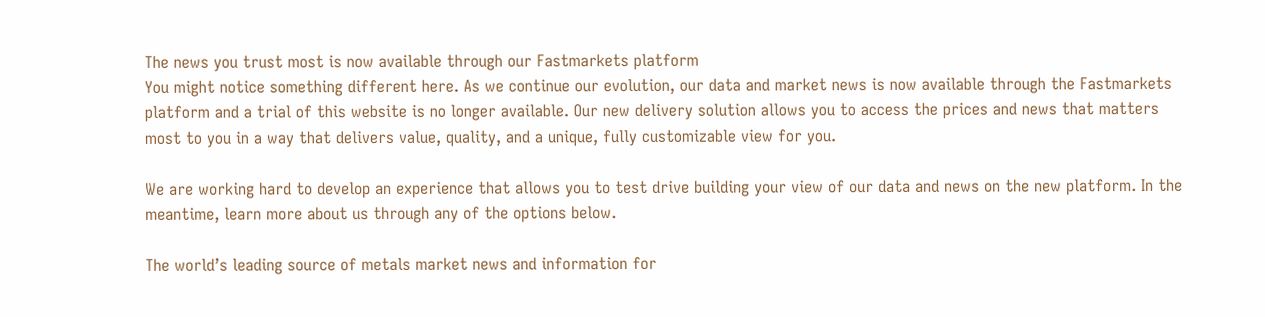The news you trust most is now available through our Fastmarkets platform
You might notice something different here. As we continue our evolution, our data and market news is now available through the Fastmarkets platform and a trial of this website is no longer available. Our new delivery solution allows you to access the prices and news that matters most to you in a way that delivers value, quality, and a unique, fully customizable view for you.

We are working hard to develop an experience that allows you to test drive building your view of our data and news on the new platform. In the meantime, learn more about us through any of the options below.

The world’s leading source of metals market news and information for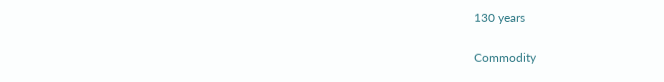130 years

Commodity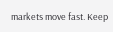markets move fast. Keep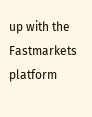up with the Fastmarkets platform